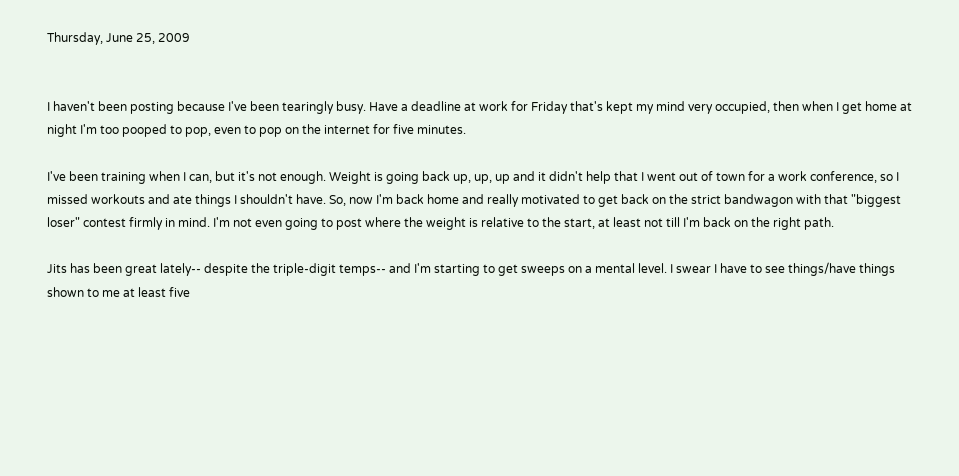Thursday, June 25, 2009


I haven't been posting because I've been tearingly busy. Have a deadline at work for Friday that's kept my mind very occupied, then when I get home at night I'm too pooped to pop, even to pop on the internet for five minutes.

I've been training when I can, but it's not enough. Weight is going back up, up, up and it didn't help that I went out of town for a work conference, so I missed workouts and ate things I shouldn't have. So, now I'm back home and really motivated to get back on the strict bandwagon with that "biggest loser" contest firmly in mind. I'm not even going to post where the weight is relative to the start, at least not till I'm back on the right path.

Jits has been great lately-- despite the triple-digit temps-- and I'm starting to get sweeps on a mental level. I swear I have to see things/have things shown to me at least five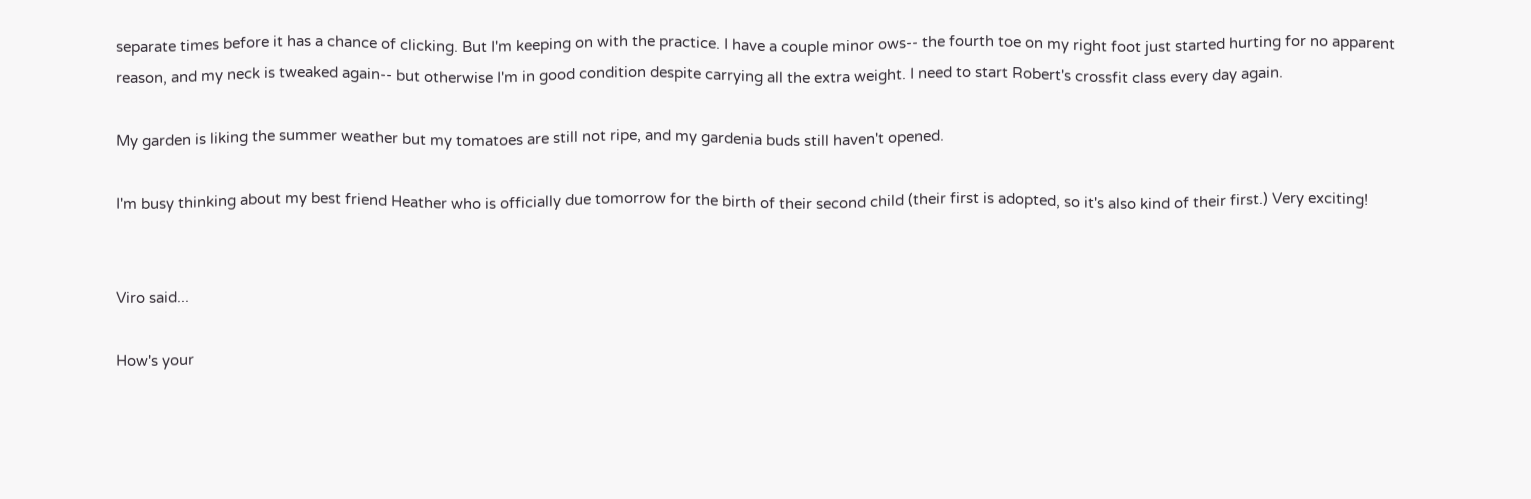separate times before it has a chance of clicking. But I'm keeping on with the practice. I have a couple minor ows-- the fourth toe on my right foot just started hurting for no apparent reason, and my neck is tweaked again-- but otherwise I'm in good condition despite carrying all the extra weight. I need to start Robert's crossfit class every day again.

My garden is liking the summer weather but my tomatoes are still not ripe, and my gardenia buds still haven't opened.

I'm busy thinking about my best friend Heather who is officially due tomorrow for the birth of their second child (their first is adopted, so it's also kind of their first.) Very exciting!


Viro said...

How's your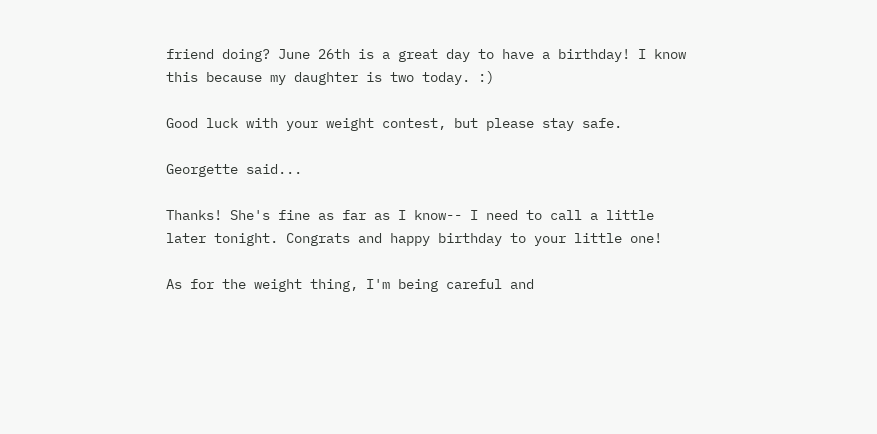friend doing? June 26th is a great day to have a birthday! I know this because my daughter is two today. :)

Good luck with your weight contest, but please stay safe.

Georgette said...

Thanks! She's fine as far as I know-- I need to call a little later tonight. Congrats and happy birthday to your little one!

As for the weight thing, I'm being careful and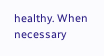healthy. When necessary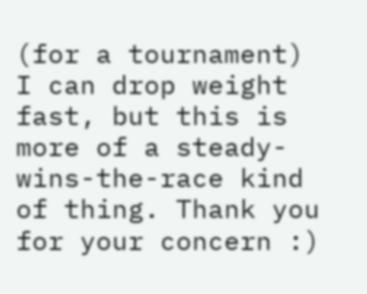(for a tournament) I can drop weight fast, but this is more of a steady-wins-the-race kind of thing. Thank you for your concern :)